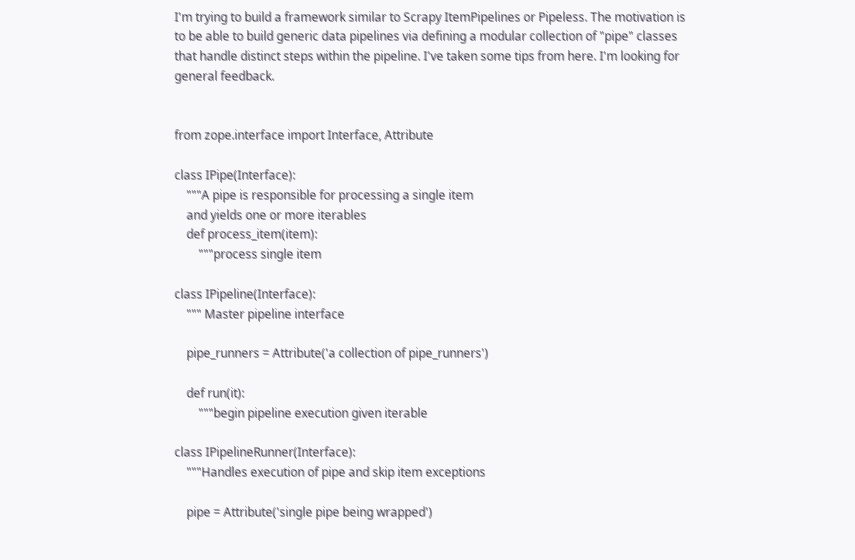I'm trying to build a framework similar to Scrapy ItemPipelines or Pipeless. The motivation is to be able to build generic data pipelines via defining a modular collection of "pipe" classes that handle distinct steps within the pipeline. I've taken some tips from here. I'm looking for general feedback.


from zope.interface import Interface, Attribute

class IPipe(Interface):
    """A pipe is responsible for processing a single item
    and yields one or more iterables
    def process_item(item):
        """process single item

class IPipeline(Interface):
    """ Master pipeline interface

    pipe_runners = Attribute('a collection of pipe_runners')

    def run(it):
        """begin pipeline execution given iterable

class IPipelineRunner(Interface):
    """Handles execution of pipe and skip item exceptions

    pipe = Attribute('single pipe being wrapped')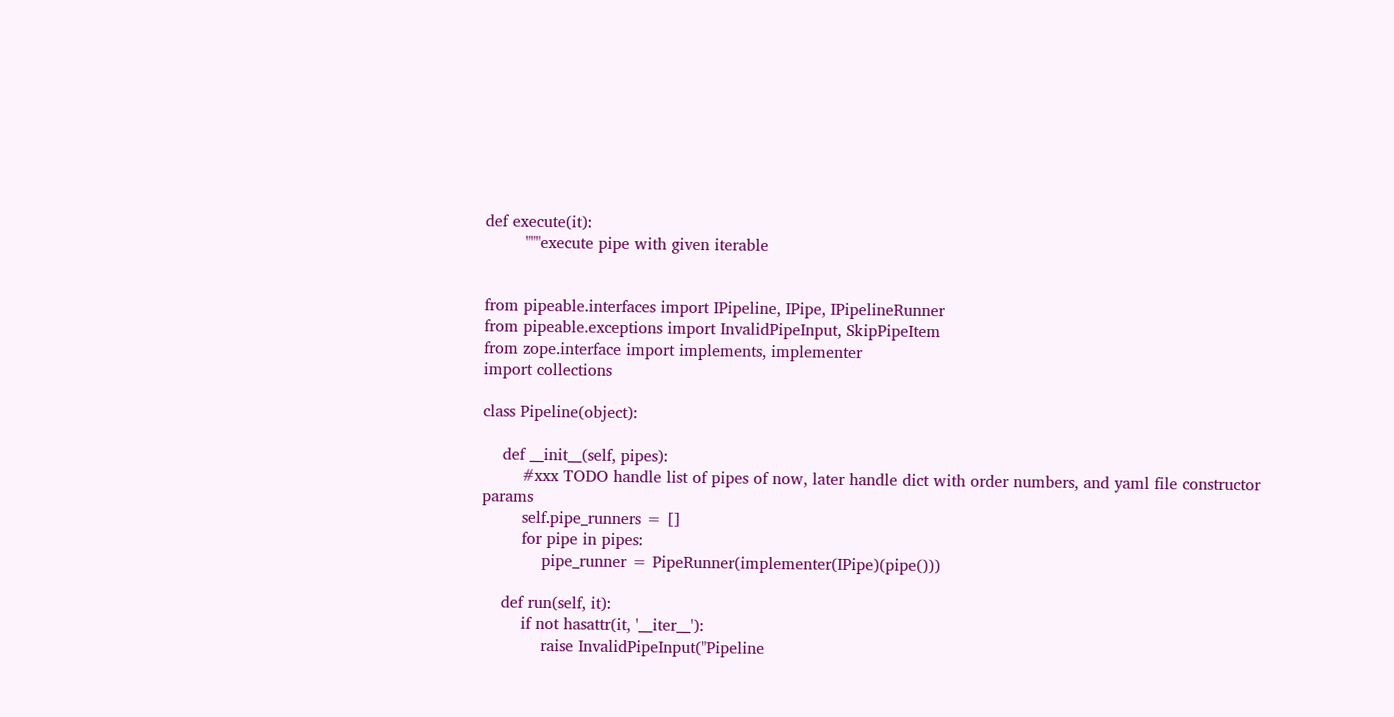def execute(it):
        """execute pipe with given iterable


from pipeable.interfaces import IPipeline, IPipe, IPipelineRunner
from pipeable.exceptions import InvalidPipeInput, SkipPipeItem
from zope.interface import implements, implementer
import collections

class Pipeline(object):

    def __init__(self, pipes):
        #xxx TODO handle list of pipes of now, later handle dict with order numbers, and yaml file constructor params
        self.pipe_runners = []
        for pipe in pipes:
            pipe_runner = PipeRunner(implementer(IPipe)(pipe()))

    def run(self, it):
        if not hasattr(it, '__iter__'):
            raise InvalidPipeInput("Pipeline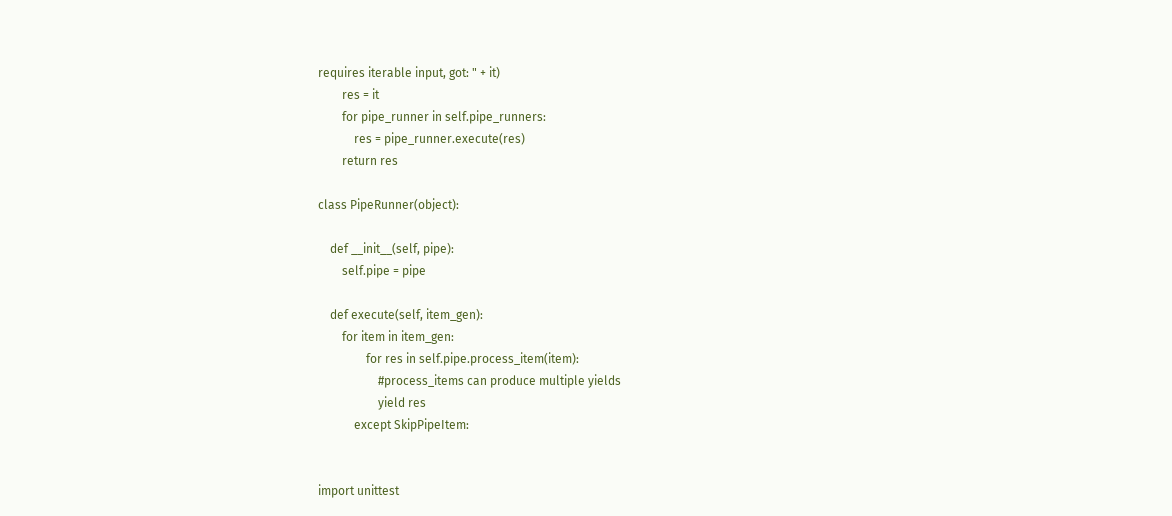requires iterable input, got: " + it)
        res = it
        for pipe_runner in self.pipe_runners:
            res = pipe_runner.execute(res)
        return res

class PipeRunner(object):

    def __init__(self, pipe):
        self.pipe = pipe

    def execute(self, item_gen):
        for item in item_gen:
                for res in self.pipe.process_item(item):
                    #process_items can produce multiple yields
                    yield res
            except SkipPipeItem:


import unittest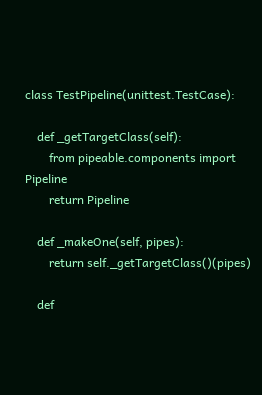class TestPipeline(unittest.TestCase):

    def _getTargetClass(self):
        from pipeable.components import Pipeline
        return Pipeline

    def _makeOne(self, pipes):
        return self._getTargetClass()(pipes)

    def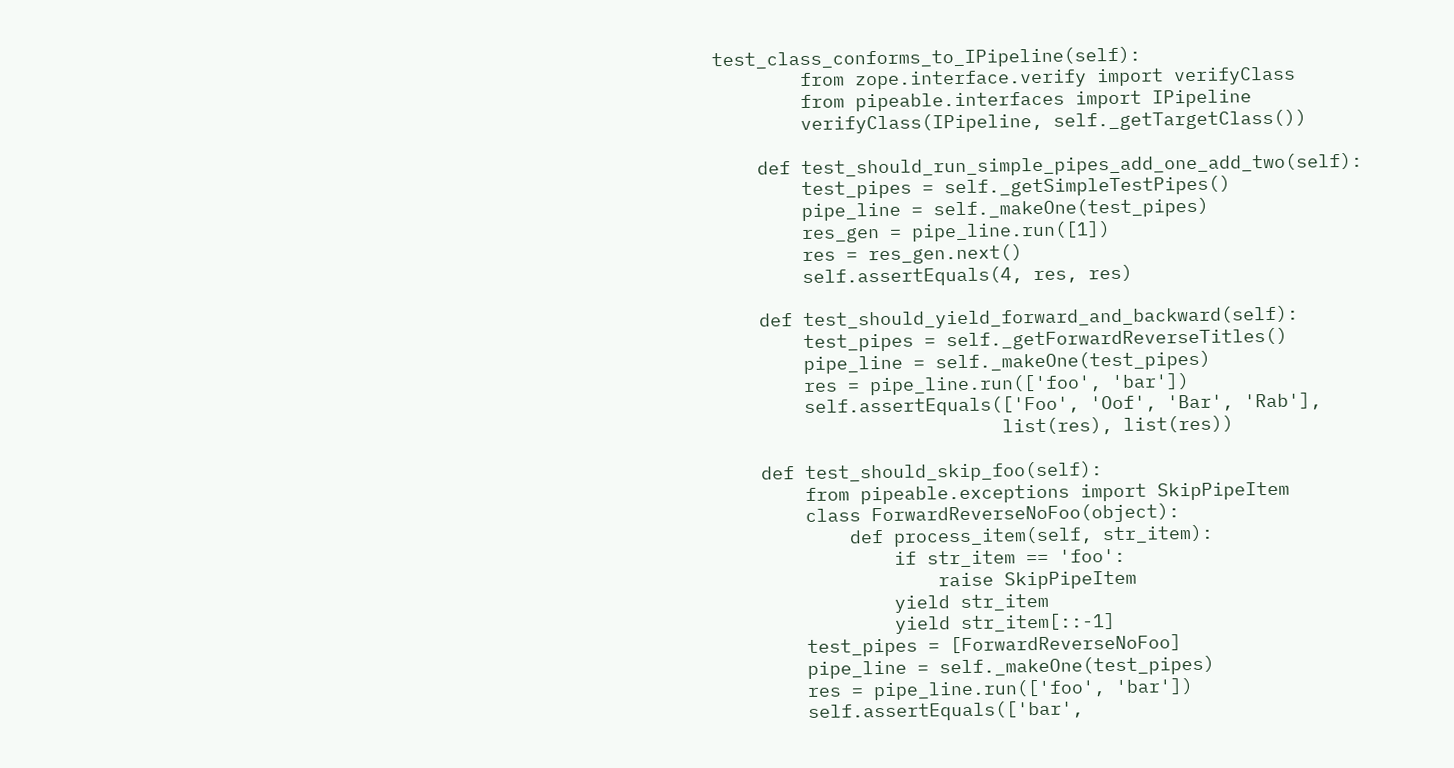test_class_conforms_to_IPipeline(self):
        from zope.interface.verify import verifyClass
        from pipeable.interfaces import IPipeline
        verifyClass(IPipeline, self._getTargetClass())

    def test_should_run_simple_pipes_add_one_add_two(self):
        test_pipes = self._getSimpleTestPipes()
        pipe_line = self._makeOne(test_pipes)
        res_gen = pipe_line.run([1])
        res = res_gen.next()
        self.assertEquals(4, res, res)

    def test_should_yield_forward_and_backward(self):
        test_pipes = self._getForwardReverseTitles()
        pipe_line = self._makeOne(test_pipes)
        res = pipe_line.run(['foo', 'bar'])
        self.assertEquals(['Foo', 'Oof', 'Bar', 'Rab'],
                          list(res), list(res))

    def test_should_skip_foo(self):
        from pipeable.exceptions import SkipPipeItem
        class ForwardReverseNoFoo(object):
            def process_item(self, str_item):
                if str_item == 'foo':
                    raise SkipPipeItem
                yield str_item
                yield str_item[::-1]
        test_pipes = [ForwardReverseNoFoo]
        pipe_line = self._makeOne(test_pipes)
        res = pipe_line.run(['foo', 'bar'])
        self.assertEquals(['bar',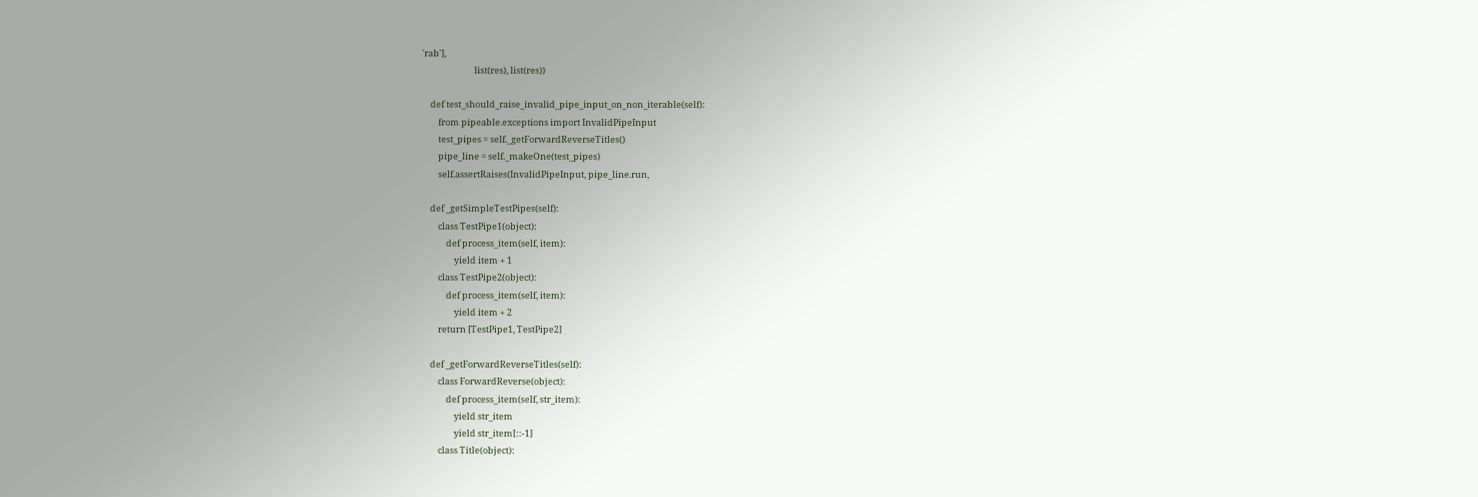'rab'],
                          list(res), list(res))

    def test_should_raise_invalid_pipe_input_on_non_iterable(self):
        from pipeable.exceptions import InvalidPipeInput
        test_pipes = self._getForwardReverseTitles()
        pipe_line = self._makeOne(test_pipes)
        self.assertRaises(InvalidPipeInput, pipe_line.run,

    def _getSimpleTestPipes(self):
        class TestPipe1(object):
            def process_item(self, item):
                yield item + 1
        class TestPipe2(object):
            def process_item(self, item):
                yield item + 2
        return [TestPipe1, TestPipe2]

    def _getForwardReverseTitles(self):
        class ForwardReverse(object):
            def process_item(self, str_item):
                yield str_item
                yield str_item[::-1]
        class Title(object):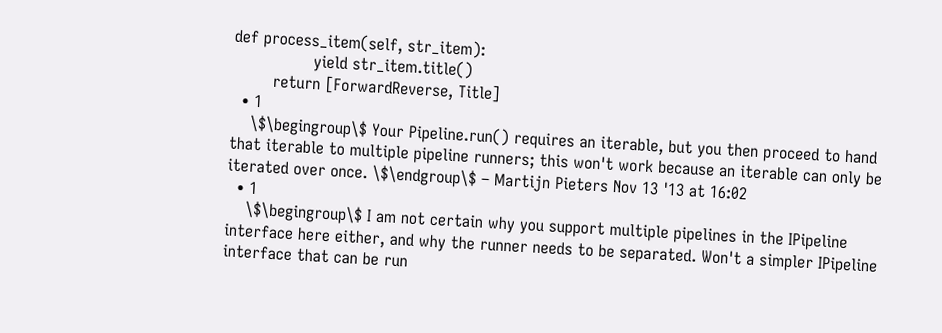def process_item(self, str_item):
                yield str_item.title()
        return [ForwardReverse, Title]
  • 1
    \$\begingroup\$ Your Pipeline.run() requires an iterable, but you then proceed to hand that iterable to multiple pipeline runners; this won't work because an iterable can only be iterated over once. \$\endgroup\$ – Martijn Pieters Nov 13 '13 at 16:02
  • 1
    \$\begingroup\$ I am not certain why you support multiple pipelines in the IPipeline interface here either, and why the runner needs to be separated. Won't a simpler IPipeline interface that can be run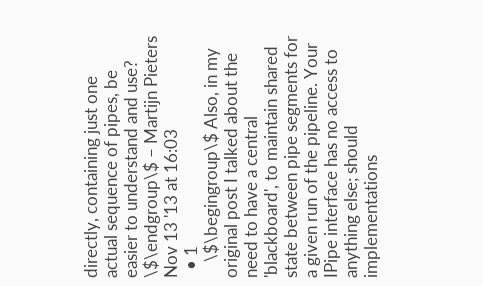directly, containing just one actual sequence of pipes, be easier to understand and use? \$\endgroup\$ – Martijn Pieters Nov 13 '13 at 16:03
  • 1
    \$\begingroup\$ Also, in my original post I talked about the need to have a central 'blackboard', to maintain shared state between pipe segments for a given run of the pipeline. Your IPipe interface has no access to anything else; should implementations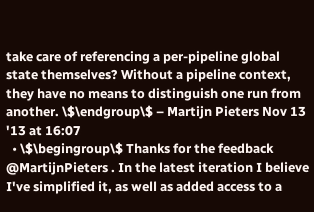take care of referencing a per-pipeline global state themselves? Without a pipeline context, they have no means to distinguish one run from another. \$\endgroup\$ – Martijn Pieters Nov 13 '13 at 16:07
  • \$\begingroup\$ Thanks for the feedback @MartijnPieters . In the latest iteration I believe I've simplified it, as well as added access to a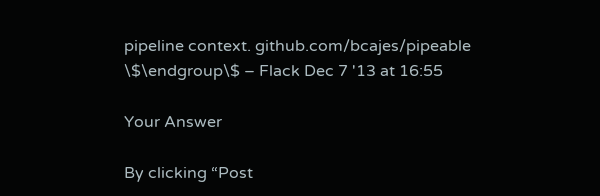pipeline context. github.com/bcajes/pipeable \$\endgroup\$ – Flack Dec 7 '13 at 16:55

Your Answer

By clicking “Post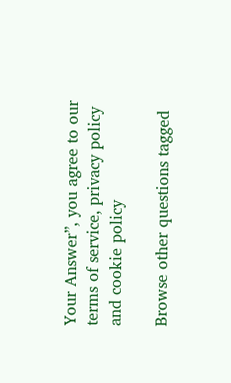Your Answer”, you agree to our terms of service, privacy policy and cookie policy

Browse other questions tagged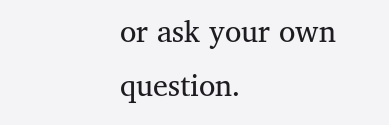or ask your own question.